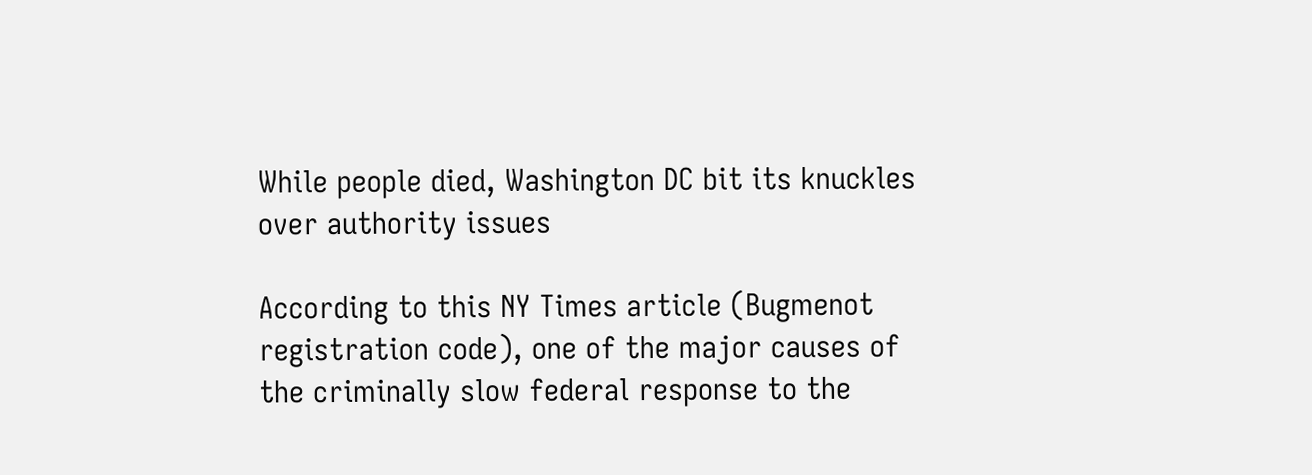While people died, Washington DC bit its knuckles over authority issues

According to this NY Times article (Bugmenot registration code), one of the major causes of the criminally slow federal response to the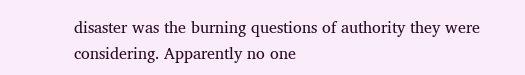disaster was the burning questions of authority they were considering. Apparently no one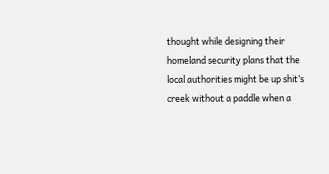thought while designing their homeland security plans that the local authorities might be up shit’s creek without a paddle when a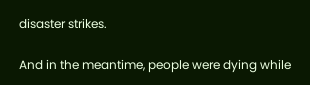disaster strikes.

And in the meantime, people were dying while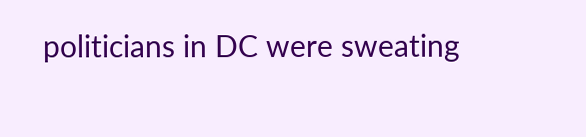politicians in DC were sweating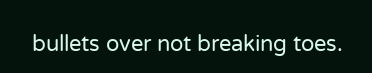bullets over not breaking toes.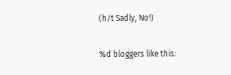(h/t Sadly, No!)

%d bloggers like this: